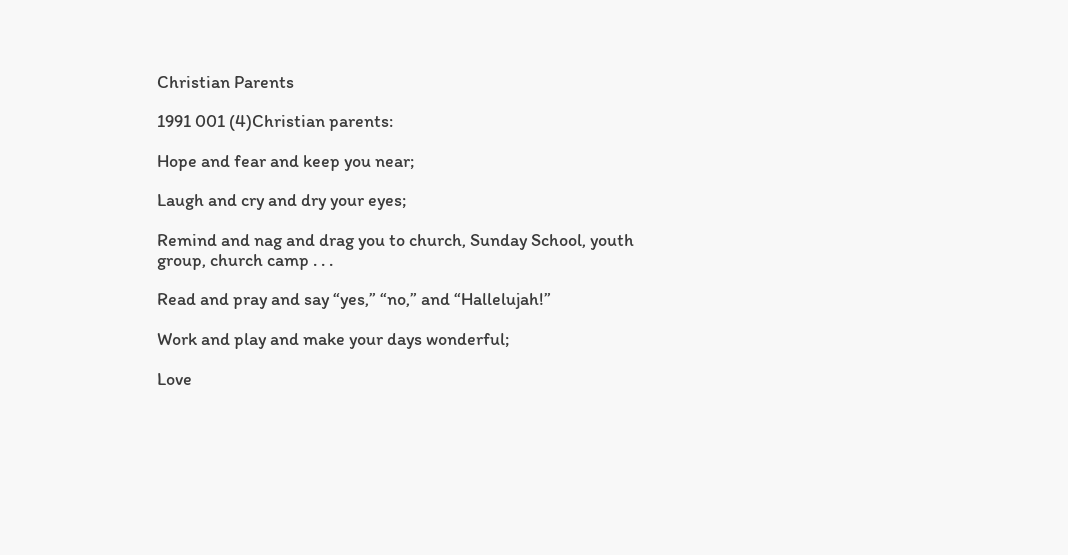Christian Parents

1991 001 (4)Christian parents:

Hope and fear and keep you near;

Laugh and cry and dry your eyes;

Remind and nag and drag you to church, Sunday School, youth group, church camp . . .

Read and pray and say “yes,” “no,” and “Hallelujah!”

Work and play and make your days wonderful;

Love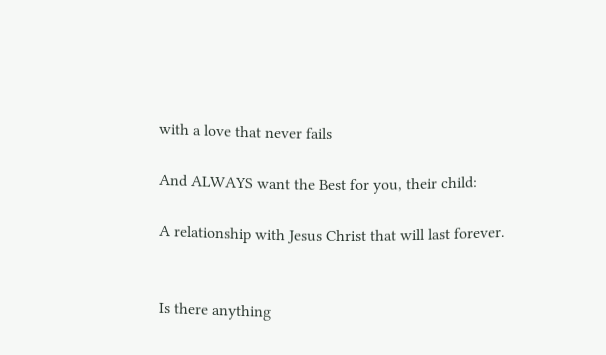with a love that never fails

And ALWAYS want the Best for you, their child:

A relationship with Jesus Christ that will last forever.


Is there anything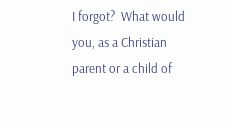I forgot?  What would you, as a Christian parent or a child of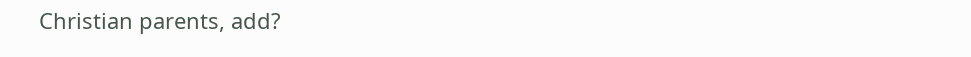Christian parents, add?